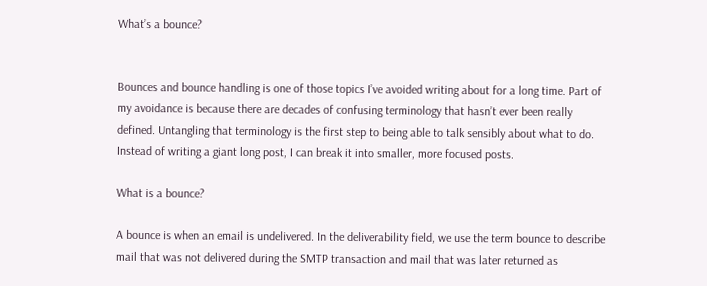What’s a bounce?


Bounces and bounce handling is one of those topics I’ve avoided writing about for a long time. Part of my avoidance is because there are decades of confusing terminology that hasn’t ever been really defined. Untangling that terminology is the first step to being able to talk sensibly about what to do. Instead of writing a giant long post, I can break it into smaller, more focused posts.

What is a bounce?

A bounce is when an email is undelivered. In the deliverability field, we use the term bounce to describe mail that was not delivered during the SMTP transaction and mail that was later returned as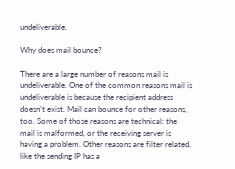undeliverable.

Why does mail bounce?

There are a large number of reasons mail is undeliverable. One of the common reasons mail is undeliverable is because the recipient address doesn’t exist. Mail can bounce for other reasons, too. Some of those reasons are technical: the mail is malformed, or the receiving server is having a problem. Other reasons are filter related, like the sending IP has a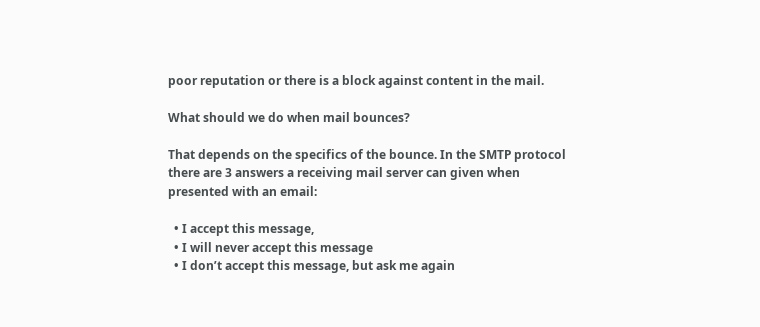poor reputation or there is a block against content in the mail.

What should we do when mail bounces?

That depends on the specifics of the bounce. In the SMTP protocol there are 3 answers a receiving mail server can given when presented with an email:

  • I accept this message,
  • I will never accept this message
  • I don’t accept this message, but ask me again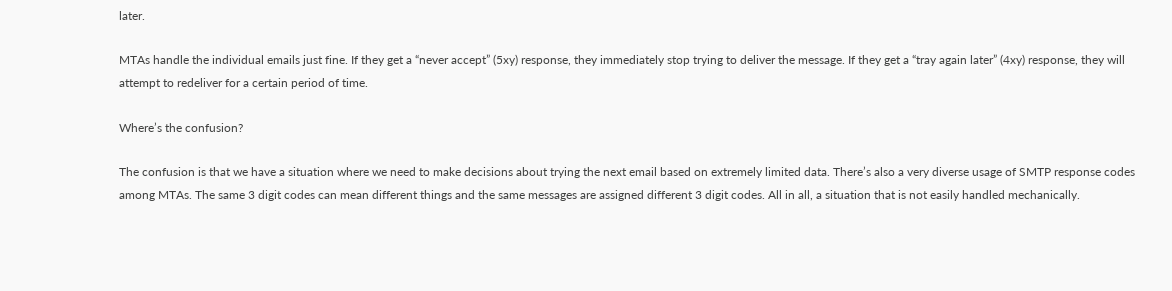later.

MTAs handle the individual emails just fine. If they get a “never accept” (5xy) response, they immediately stop trying to deliver the message. If they get a “tray again later” (4xy) response, they will attempt to redeliver for a certain period of time.

Where’s the confusion?

The confusion is that we have a situation where we need to make decisions about trying the next email based on extremely limited data. There’s also a very diverse usage of SMTP response codes among MTAs. The same 3 digit codes can mean different things and the same messages are assigned different 3 digit codes. All in all, a situation that is not easily handled mechanically.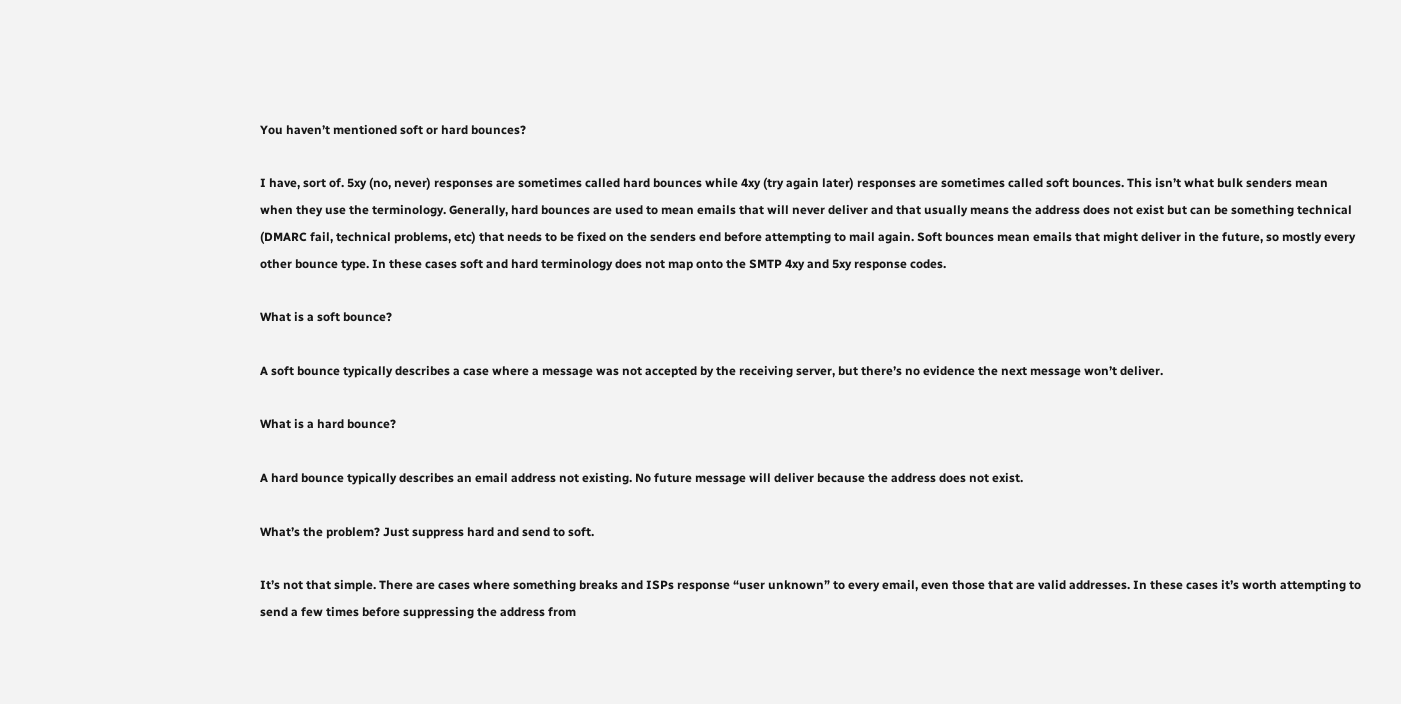You haven’t mentioned soft or hard bounces?

I have, sort of. 5xy (no, never) responses are sometimes called hard bounces while 4xy (try again later) responses are sometimes called soft bounces. This isn’t what bulk senders mean when they use the terminology. Generally, hard bounces are used to mean emails that will never deliver and that usually means the address does not exist but can be something technical (DMARC fail, technical problems, etc) that needs to be fixed on the senders end before attempting to mail again. Soft bounces mean emails that might deliver in the future, so mostly every other bounce type. In these cases soft and hard terminology does not map onto the SMTP 4xy and 5xy response codes.

What is a soft bounce?

A soft bounce typically describes a case where a message was not accepted by the receiving server, but there’s no evidence the next message won’t deliver.

What is a hard bounce?

A hard bounce typically describes an email address not existing. No future message will deliver because the address does not exist.

What’s the problem? Just suppress hard and send to soft.

It’s not that simple. There are cases where something breaks and ISPs response “user unknown” to every email, even those that are valid addresses. In these cases it’s worth attempting to send a few times before suppressing the address from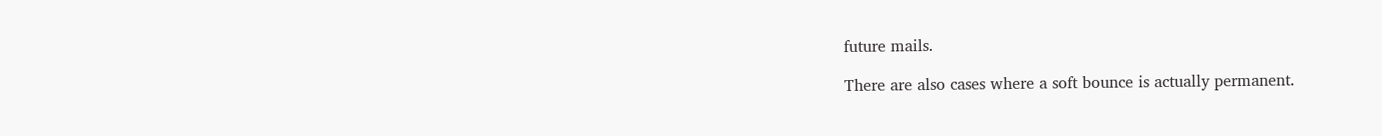future mails.

There are also cases where a soft bounce is actually permanent.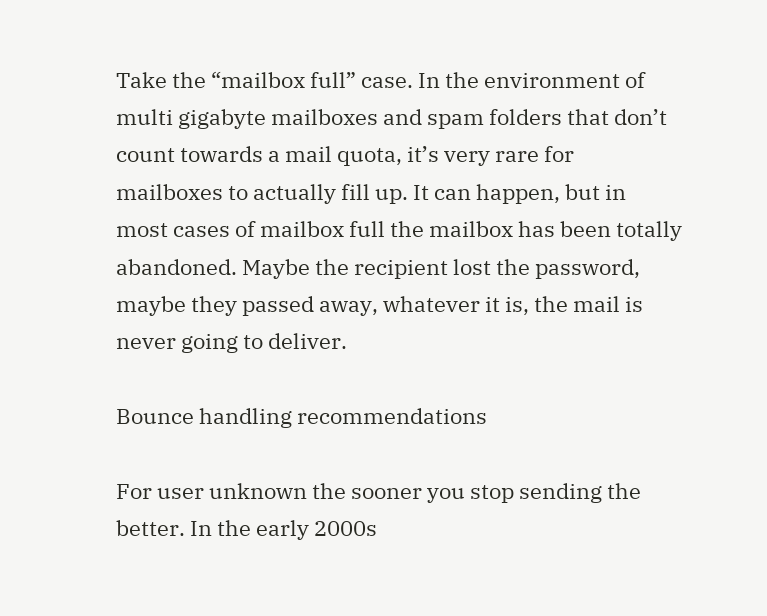Take the “mailbox full” case. In the environment of multi gigabyte mailboxes and spam folders that don’t count towards a mail quota, it’s very rare for mailboxes to actually fill up. It can happen, but in most cases of mailbox full the mailbox has been totally abandoned. Maybe the recipient lost the password, maybe they passed away, whatever it is, the mail is never going to deliver.

Bounce handling recommendations

For user unknown the sooner you stop sending the better. In the early 2000s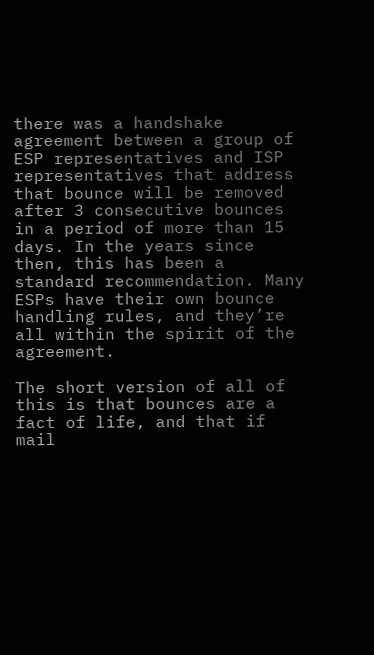there was a handshake agreement between a group of ESP representatives and ISP representatives that address that bounce will be removed after 3 consecutive bounces in a period of more than 15 days. In the years since then, this has been a standard recommendation. Many ESPs have their own bounce handling rules, and they’re all within the spirit of the agreement.

The short version of all of this is that bounces are a fact of life, and that if mail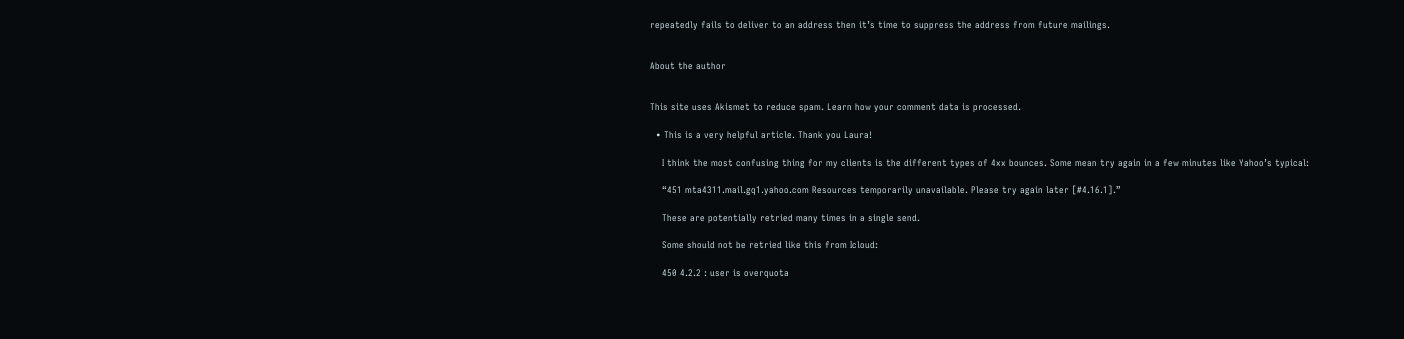repeatedly fails to deliver to an address then it’s time to suppress the address from future mailings.


About the author


This site uses Akismet to reduce spam. Learn how your comment data is processed.

  • This is a very helpful article. Thank you Laura!

    I think the most confusing thing for my clients is the different types of 4xx bounces. Some mean try again in a few minutes like Yahoo’s typical:

    “451 mta4311.mail.gq1.yahoo.com Resources temporarily unavailable. Please try again later [#4.16.1].”

    These are potentially retried many times in a single send.

    Some should not be retried like this from Icloud:

    450 4.2.2 : user is overquota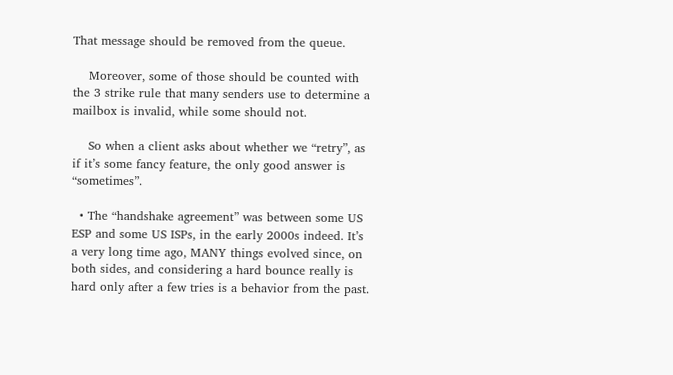That message should be removed from the queue.

    Moreover, some of those should be counted with the 3 strike rule that many senders use to determine a mailbox is invalid, while some should not.

    So when a client asks about whether we “retry”, as if it’s some fancy feature, the only good answer is “sometimes”.

  • The “handshake agreement” was between some US ESP and some US ISPs, in the early 2000s indeed. It’s a very long time ago, MANY things evolved since, on both sides, and considering a hard bounce really is hard only after a few tries is a behavior from the past.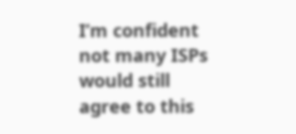I’m confident not many ISPs would still agree to this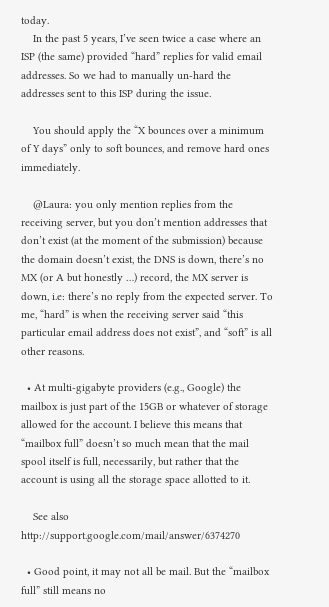today.
    In the past 5 years, I’ve seen twice a case where an ISP (the same) provided “hard” replies for valid email addresses. So we had to manually un-hard the addresses sent to this ISP during the issue.

    You should apply the “X bounces over a minimum of Y days” only to soft bounces, and remove hard ones immediately.

    @Laura: you only mention replies from the receiving server, but you don’t mention addresses that don’t exist (at the moment of the submission) because the domain doesn’t exist, the DNS is down, there’s no MX (or A but honestly …) record, the MX server is down, i.e: there’s no reply from the expected server. To me, “hard” is when the receiving server said “this particular email address does not exist”, and “soft” is all other reasons.

  • At multi-gigabyte providers (e.g., Google) the mailbox is just part of the 15GB or whatever of storage allowed for the account. I believe this means that “mailbox full” doesn’t so much mean that the mail spool itself is full, necessarily, but rather that the account is using all the storage space allotted to it.

    See also http://support.google.com/mail/answer/6374270

  • Good point, it may not all be mail. But the “mailbox full” still means no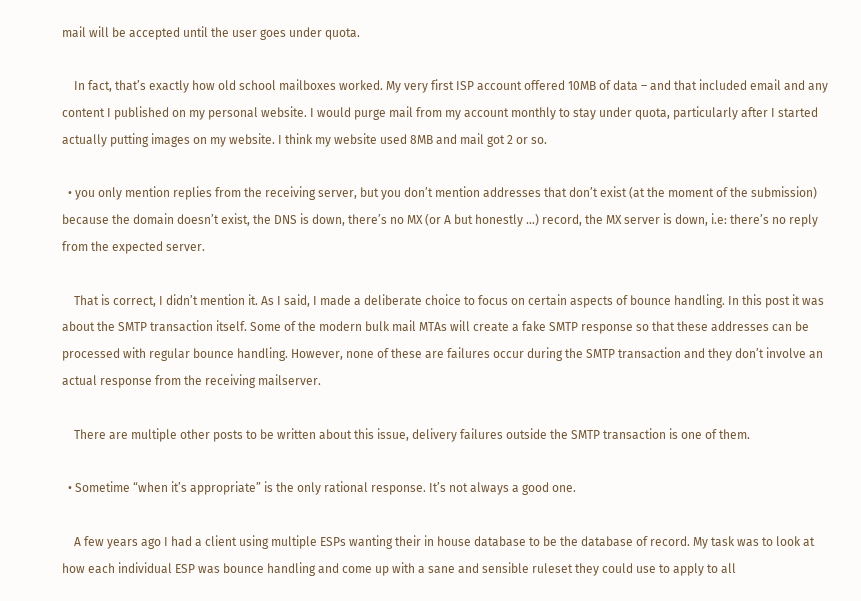mail will be accepted until the user goes under quota.

    In fact, that’s exactly how old school mailboxes worked. My very first ISP account offered 10MB of data – and that included email and any content I published on my personal website. I would purge mail from my account monthly to stay under quota, particularly after I started actually putting images on my website. I think my website used 8MB and mail got 2 or so.

  • you only mention replies from the receiving server, but you don’t mention addresses that don’t exist (at the moment of the submission) because the domain doesn’t exist, the DNS is down, there’s no MX (or A but honestly …) record, the MX server is down, i.e: there’s no reply from the expected server.

    That is correct, I didn’t mention it. As I said, I made a deliberate choice to focus on certain aspects of bounce handling. In this post it was about the SMTP transaction itself. Some of the modern bulk mail MTAs will create a fake SMTP response so that these addresses can be processed with regular bounce handling. However, none of these are failures occur during the SMTP transaction and they don’t involve an actual response from the receiving mailserver.

    There are multiple other posts to be written about this issue, delivery failures outside the SMTP transaction is one of them.

  • Sometime “when it’s appropriate” is the only rational response. It’s not always a good one.

    A few years ago I had a client using multiple ESPs wanting their in house database to be the database of record. My task was to look at how each individual ESP was bounce handling and come up with a sane and sensible ruleset they could use to apply to all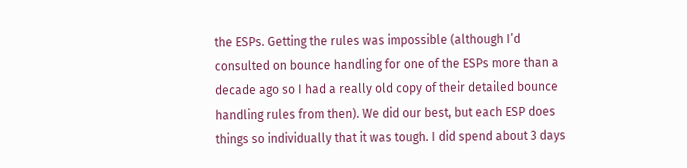the ESPs. Getting the rules was impossible (although I’d consulted on bounce handling for one of the ESPs more than a decade ago so I had a really old copy of their detailed bounce handling rules from then). We did our best, but each ESP does things so individually that it was tough. I did spend about 3 days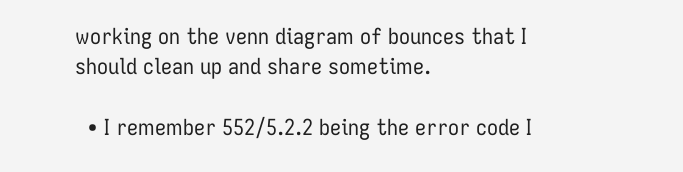working on the venn diagram of bounces that I should clean up and share sometime.

  • I remember 552/5.2.2 being the error code I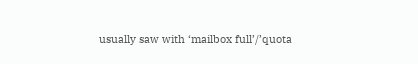usually saw with ‘mailbox full’/’quota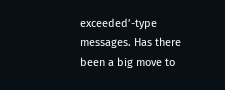exceeded’-type messages. Has there been a big move to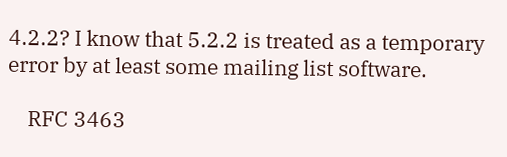4.2.2? I know that 5.2.2 is treated as a temporary error by at least some mailing list software.

    RFC 3463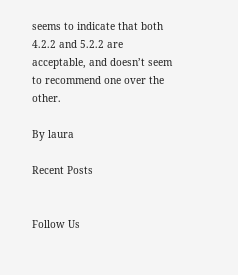seems to indicate that both 4.2.2 and 5.2.2 are acceptable, and doesn’t seem to recommend one over the other.

By laura

Recent Posts


Follow Us